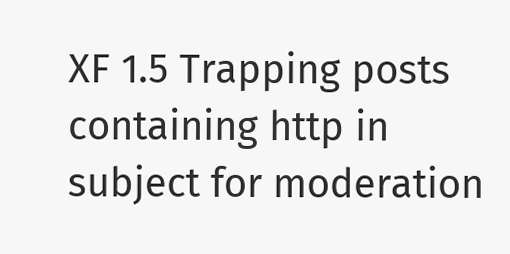XF 1.5 Trapping posts containing http in subject for moderation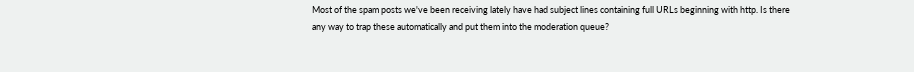Most of the spam posts we've been receiving lately have had subject lines containing full URLs beginning with http. Is there any way to trap these automatically and put them into the moderation queue?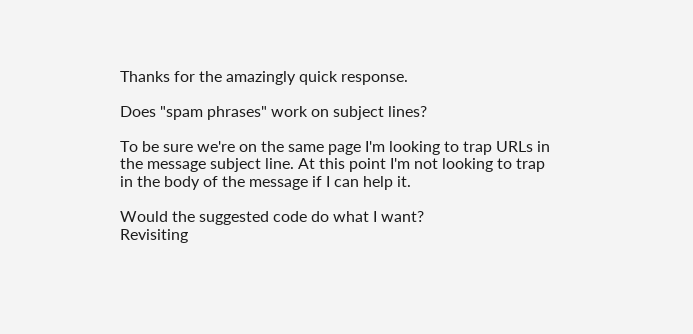Thanks for the amazingly quick response.

Does "spam phrases" work on subject lines?

To be sure we're on the same page I'm looking to trap URLs in the message subject line. At this point I'm not looking to trap in the body of the message if I can help it.

Would the suggested code do what I want?
Revisiting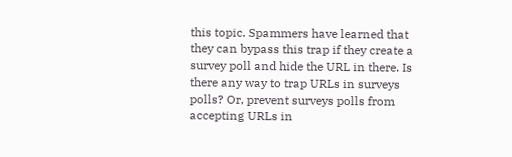this topic. Spammers have learned that they can bypass this trap if they create a survey poll and hide the URL in there. Is there any way to trap URLs in surveys polls? Or, prevent surveys polls from accepting URLs in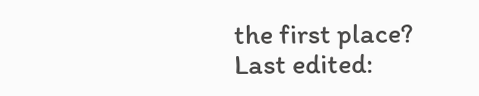the first place?
Last edited: